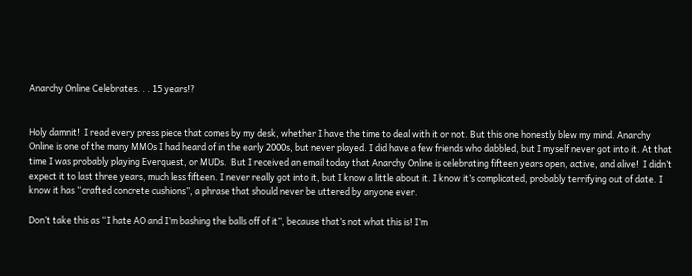Anarchy Online Celebrates. . . 15 years!?


Holy damnit!  I read every press piece that comes by my desk, whether I have the time to deal with it or not. But this one honestly blew my mind. Anarchy Online is one of the many MMOs I had heard of in the early 2000s, but never played. I did have a few friends who dabbled, but I myself never got into it. At that time I was probably playing Everquest, or MUDs.  But I received an email today that Anarchy Online is celebrating fifteen years open, active, and alive!  I didn’t expect it to last three years, much less fifteen. I never really got into it, but I know a little about it. I know it’s complicated, probably terrifying out of date. I know it has “crafted concrete cushions”, a phrase that should never be uttered by anyone ever.

Don’t take this as “I hate AO and I’m bashing the balls off of it”, because that’s not what this is! I’m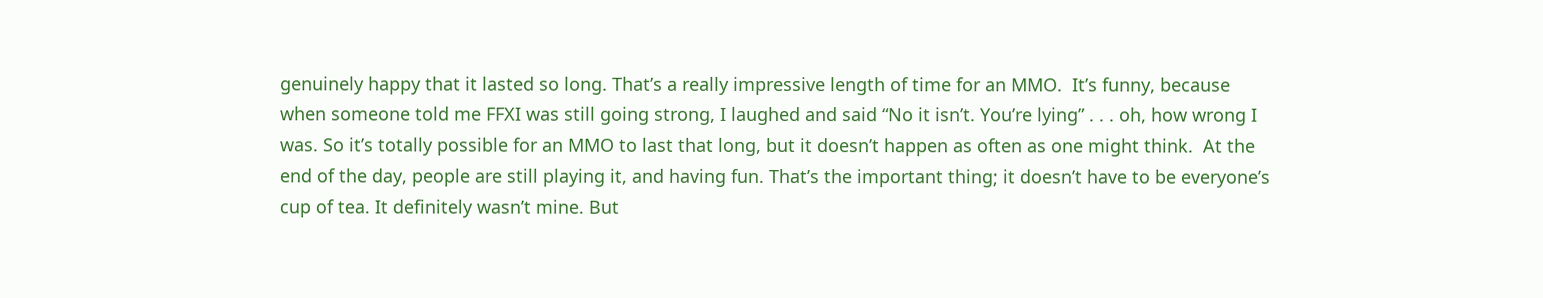genuinely happy that it lasted so long. That’s a really impressive length of time for an MMO.  It’s funny, because when someone told me FFXI was still going strong, I laughed and said “No it isn’t. You’re lying” . . . oh, how wrong I was. So it’s totally possible for an MMO to last that long, but it doesn’t happen as often as one might think.  At the end of the day, people are still playing it, and having fun. That’s the important thing; it doesn’t have to be everyone’s cup of tea. It definitely wasn’t mine. But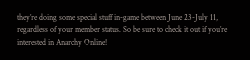they’re doing some special stuff in-game between June 23-July 11, regardless of your member status. So be sure to check it out if you’re interested in Anarchy Online!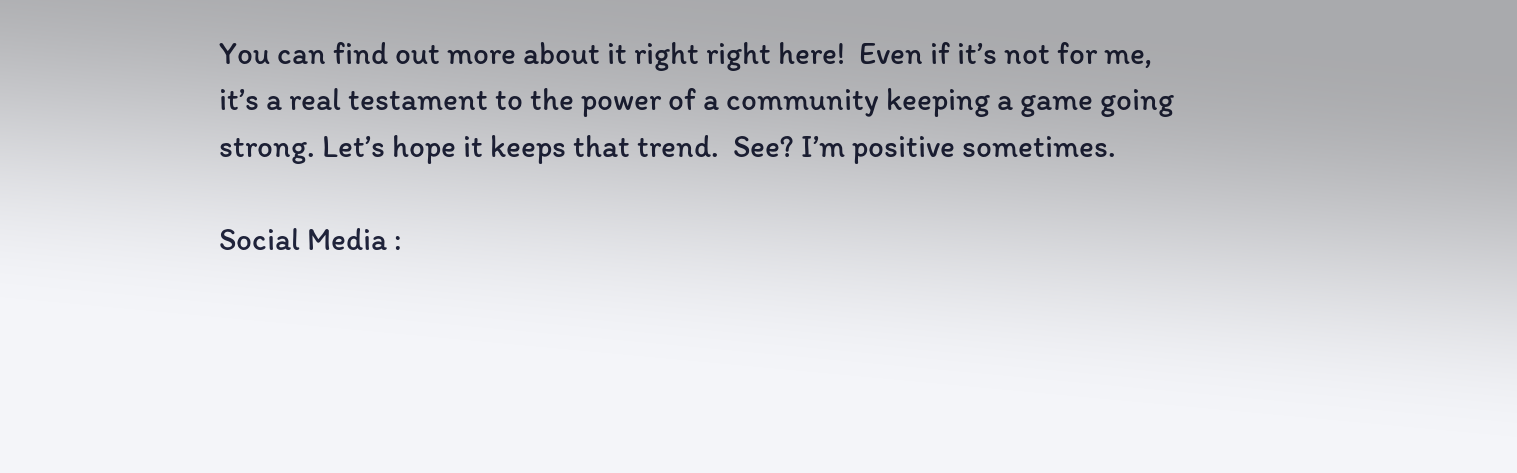You can find out more about it right right here!  Even if it’s not for me, it’s a real testament to the power of a community keeping a game going strong. Let’s hope it keeps that trend.  See? I’m positive sometimes.

Social Media :